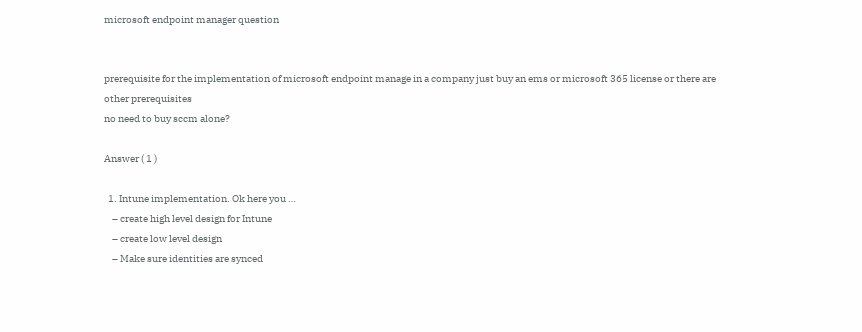microsoft endpoint manager question


prerequisite for the implementation of microsoft endpoint manage in a company just buy an ems or microsoft 365 license or there are other prerequisites
no need to buy sccm alone?

Answer ( 1 )

  1. Intune implementation. Ok here you …
    – create high level design for Intune
    – create low level design
    – Make sure identities are synced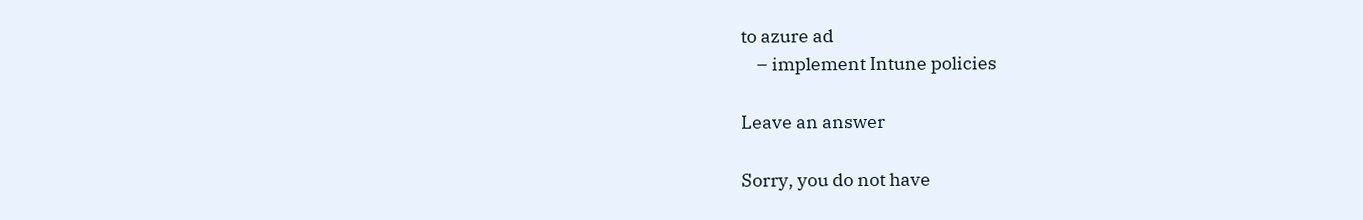to azure ad
    – implement Intune policies

Leave an answer

Sorry, you do not have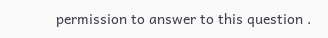permission to answer to this question .